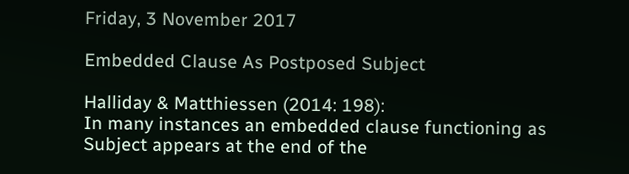Friday, 3 November 2017

Embedded Clause As Postposed Subject

Halliday & Matthiessen (2014: 198):
In many instances an embedded clause functioning as Subject appears at the end of the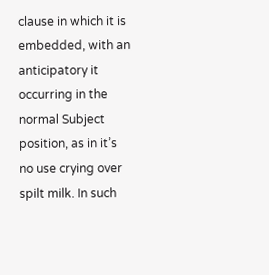clause in which it is embedded, with an anticipatory it occurring in the normal Subject position, as in it’s no use crying over spilt milk. In such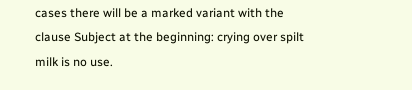cases there will be a marked variant with the clause Subject at the beginning: crying over spilt milk is no use.